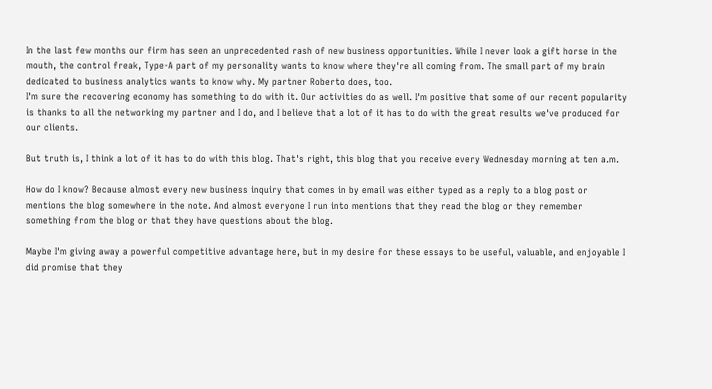In the last few months our firm has seen an unprecedented rash of new business opportunities. While I never look a gift horse in the mouth, the control freak, Type-A part of my personality wants to know where they're all coming from. The small part of my brain dedicated to business analytics wants to know why. My partner Roberto does, too.
I'm sure the recovering economy has something to do with it. Our activities do as well. I'm positive that some of our recent popularity is thanks to all the networking my partner and I do, and I believe that a lot of it has to do with the great results we've produced for our clients.

But truth is, I think a lot of it has to do with this blog. That's right, this blog that you receive every Wednesday morning at ten a.m.

How do I know? Because almost every new business inquiry that comes in by email was either typed as a reply to a blog post or mentions the blog somewhere in the note. And almost everyone I run into mentions that they read the blog or they remember something from the blog or that they have questions about the blog.

Maybe I'm giving away a powerful competitive advantage here, but in my desire for these essays to be useful, valuable, and enjoyable I did promise that they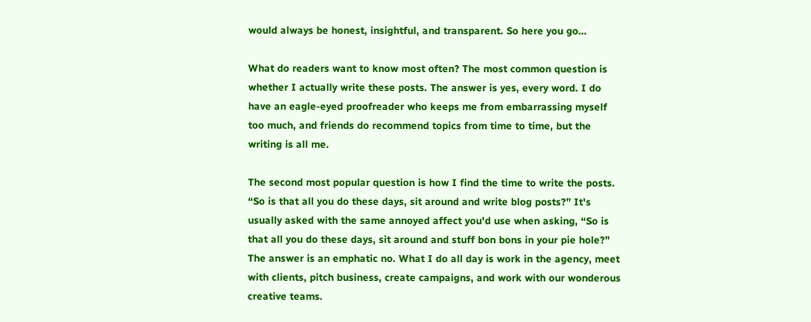would always be honest, insightful, and transparent. So here you go…

What do readers want to know most often? The most common question is whether I actually write these posts. The answer is yes, every word. I do have an eagle-eyed proofreader who keeps me from embarrassing myself too much, and friends do recommend topics from time to time, but the writing is all me.

The second most popular question is how I find the time to write the posts. “So is that all you do these days, sit around and write blog posts?” It's usually asked with the same annoyed affect you'd use when asking, “So is that all you do these days, sit around and stuff bon bons in your pie hole?” The answer is an emphatic no. What I do all day is work in the agency, meet with clients, pitch business, create campaigns, and work with our wonderous creative teams.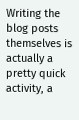Writing the blog posts themselves is actually a pretty quick activity, a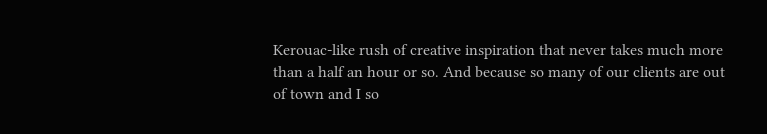Kerouac-like rush of creative inspiration that never takes much more than a half an hour or so. And because so many of our clients are out of town and I so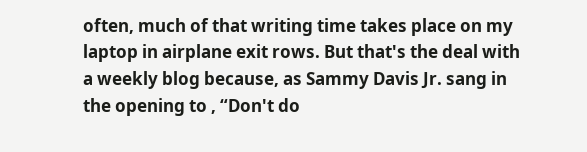often, much of that writing time takes place on my laptop in airplane exit rows. But that's the deal with a weekly blog because, as Sammy Davis Jr. sang in the opening to , “Don't do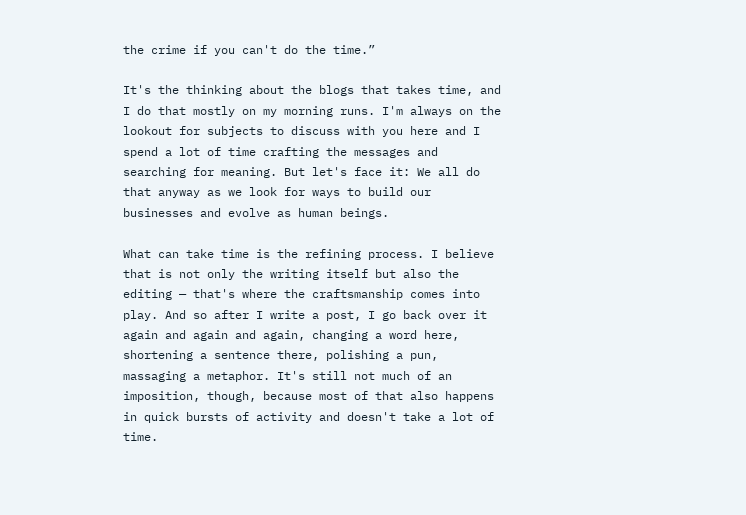the crime if you can't do the time.”

It's the thinking about the blogs that takes time, and I do that mostly on my morning runs. I'm always on the lookout for subjects to discuss with you here and I spend a lot of time crafting the messages and searching for meaning. But let's face it: We all do that anyway as we look for ways to build our businesses and evolve as human beings.

What can take time is the refining process. I believe that is not only the writing itself but also the editing — that's where the craftsmanship comes into play. And so after I write a post, I go back over it again and again and again, changing a word here, shortening a sentence there, polishing a pun, massaging a metaphor. It's still not much of an imposition, though, because most of that also happens in quick bursts of activity and doesn't take a lot of time.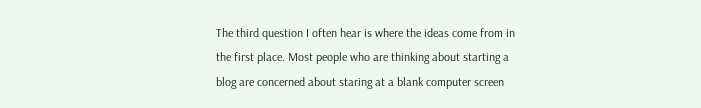The third question I often hear is where the ideas come from in the first place. Most people who are thinking about starting a blog are concerned about staring at a blank computer screen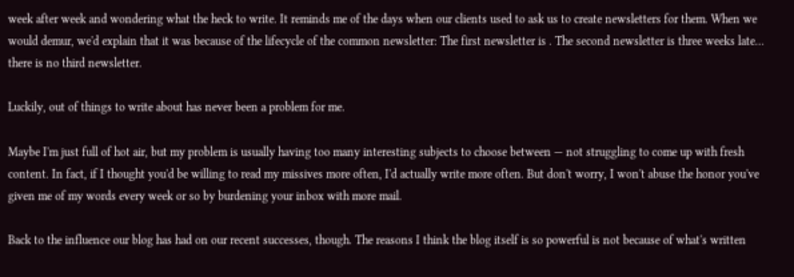week after week and wondering what the heck to write. It reminds me of the days when our clients used to ask us to create newsletters for them. When we would demur, we'd explain that it was because of the lifecycle of the common newsletter: The first newsletter is . The second newsletter is three weeks late… there is no third newsletter.

Luckily, out of things to write about has never been a problem for me.

Maybe I'm just full of hot air, but my problem is usually having too many interesting subjects to choose between — not struggling to come up with fresh content. In fact, if I thought you'd be willing to read my missives more often, I'd actually write more often. But don't worry, I won't abuse the honor you've given me of my words every week or so by burdening your inbox with more mail.

Back to the influence our blog has had on our recent successes, though. The reasons I think the blog itself is so powerful is not because of what's written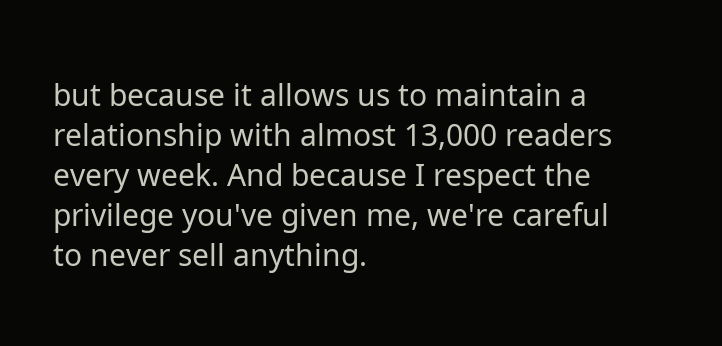but because it allows us to maintain a relationship with almost 13,000 readers every week. And because I respect the privilege you've given me, we're careful to never sell anything.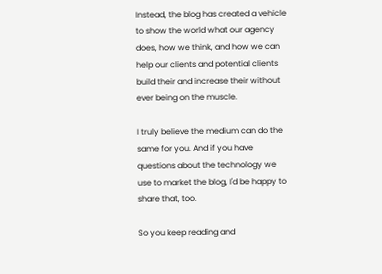Instead, the blog has created a vehicle to show the world what our agency does, how we think, and how we can help our clients and potential clients build their and increase their without ever being on the muscle.

I truly believe the medium can do the same for you. And if you have questions about the technology we use to market the blog, I'd be happy to share that, too.

So you keep reading and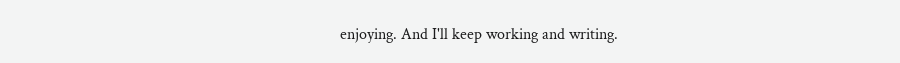enjoying. And I'll keep working and writing.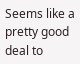Seems like a pretty good deal to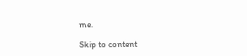me.

Skip to content